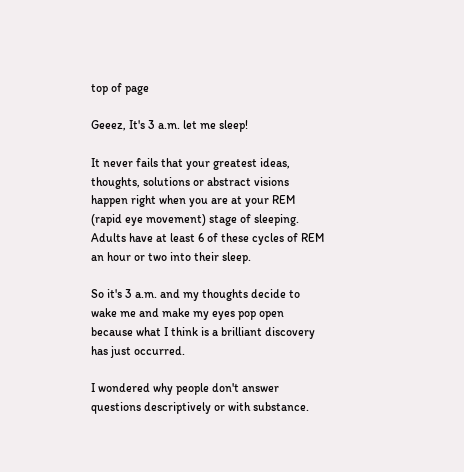top of page

Geeez, It's 3 a.m. let me sleep!

It never fails that your greatest ideas, thoughts, solutions or abstract visions happen right when you are at your REM (rapid eye movement) stage of sleeping. Adults have at least 6 of these cycles of REM an hour or two into their sleep.

So it's 3 a.m. and my thoughts decide to wake me and make my eyes pop open because what I think is a brilliant discovery has just occurred.

I wondered why people don't answer questions descriptively or with substance.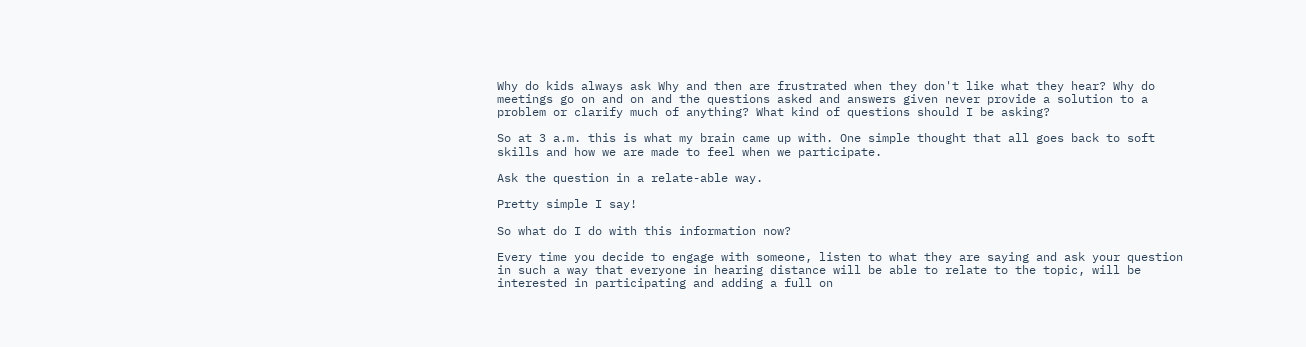Why do kids always ask Why and then are frustrated when they don't like what they hear? Why do meetings go on and on and the questions asked and answers given never provide a solution to a problem or clarify much of anything? What kind of questions should I be asking?

So at 3 a.m. this is what my brain came up with. One simple thought that all goes back to soft skills and how we are made to feel when we participate.

Ask the question in a relate-able way.

Pretty simple I say!

So what do I do with this information now?

Every time you decide to engage with someone, listen to what they are saying and ask your question in such a way that everyone in hearing distance will be able to relate to the topic, will be interested in participating and adding a full on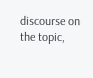discourse on the topic,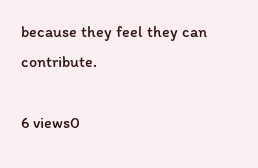because they feel they can contribute.

6 views0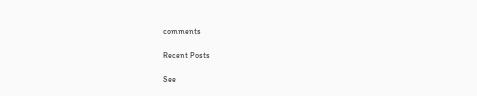comments

Recent Posts

See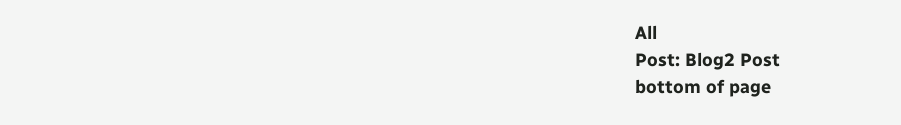All
Post: Blog2 Post
bottom of page